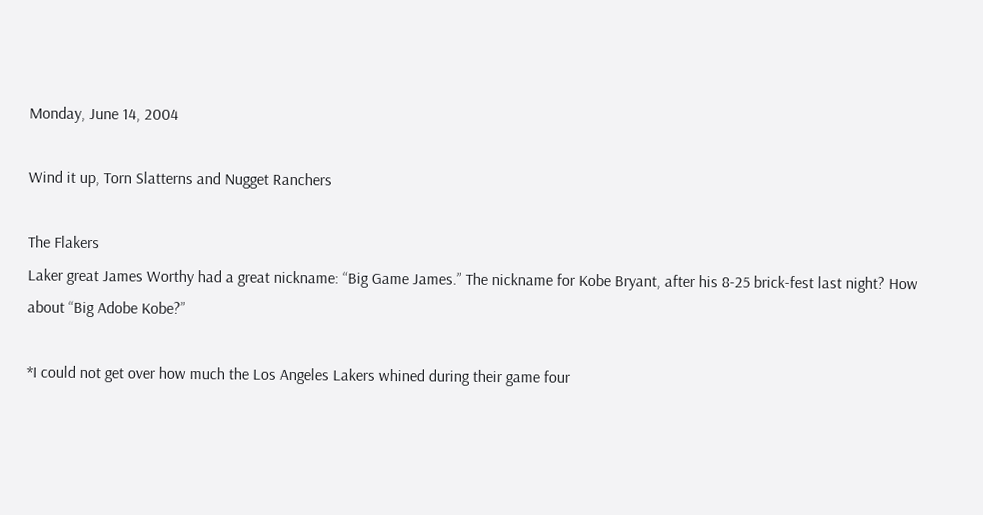Monday, June 14, 2004

Wind it up, Torn Slatterns and Nugget Ranchers

The Flakers
Laker great James Worthy had a great nickname: “Big Game James.” The nickname for Kobe Bryant, after his 8-25 brick-fest last night? How about “Big Adobe Kobe?”

*I could not get over how much the Los Angeles Lakers whined during their game four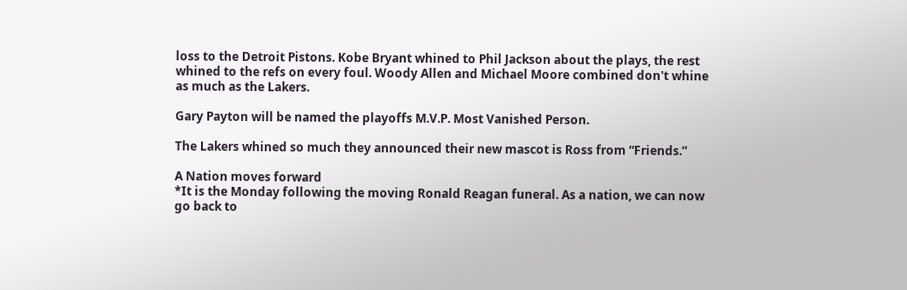loss to the Detroit Pistons. Kobe Bryant whined to Phil Jackson about the plays, the rest whined to the refs on every foul. Woody Allen and Michael Moore combined don't whine as much as the Lakers.

Gary Payton will be named the playoffs M.V.P. Most Vanished Person.

The Lakers whined so much they announced their new mascot is Ross from “Friends.”

A Nation moves forward
*It is the Monday following the moving Ronald Reagan funeral. As a nation, we can now go back to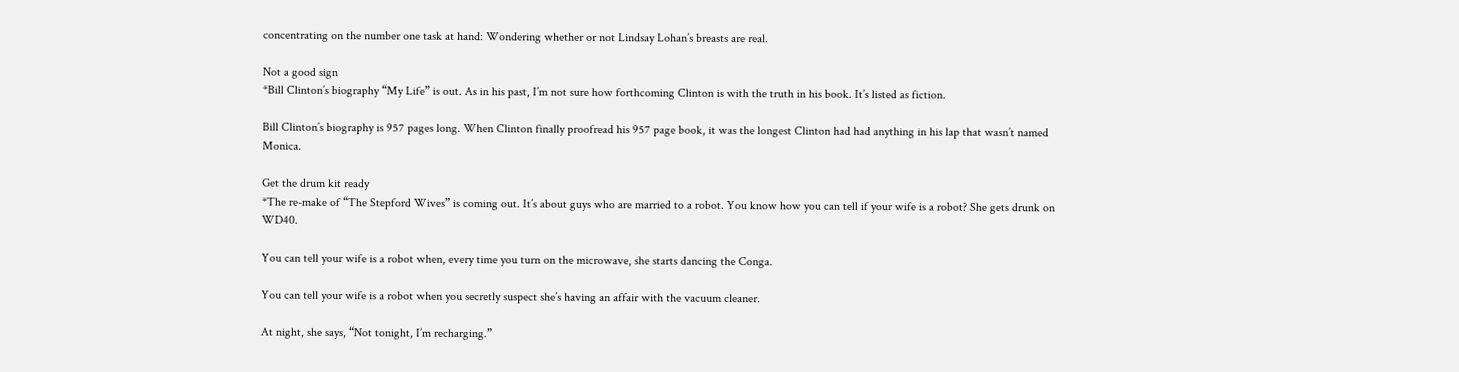concentrating on the number one task at hand: Wondering whether or not Lindsay Lohan’s breasts are real.

Not a good sign
*Bill Clinton’s biography “My Life” is out. As in his past, I’m not sure how forthcoming Clinton is with the truth in his book. It’s listed as fiction.

Bill Clinton’s biography is 957 pages long. When Clinton finally proofread his 957 page book, it was the longest Clinton had had anything in his lap that wasn’t named Monica.

Get the drum kit ready
*The re-make of “The Stepford Wives” is coming out. It’s about guys who are married to a robot. You know how you can tell if your wife is a robot? She gets drunk on WD40.

You can tell your wife is a robot when, every time you turn on the microwave, she starts dancing the Conga.

You can tell your wife is a robot when you secretly suspect she’s having an affair with the vacuum cleaner.

At night, she says, “Not tonight, I’m recharging.”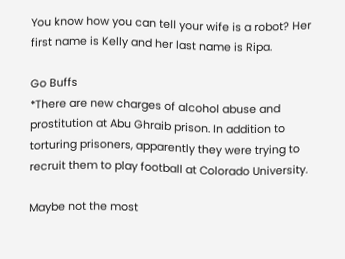You know how you can tell your wife is a robot? Her first name is Kelly and her last name is Ripa.

Go Buffs
*There are new charges of alcohol abuse and prostitution at Abu Ghraib prison. In addition to torturing prisoners, apparently they were trying to recruit them to play football at Colorado University.

Maybe not the most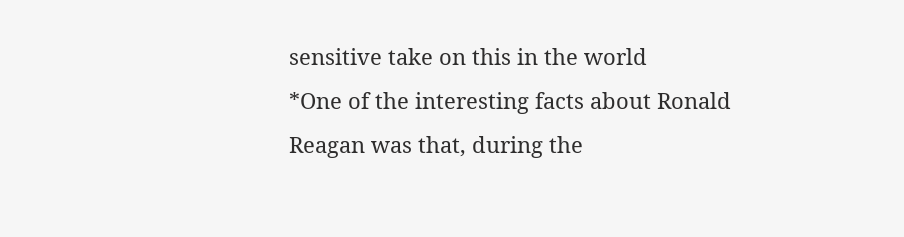sensitive take on this in the world
*One of the interesting facts about Ronald Reagan was that, during the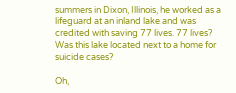summers in Dixon, Illinois, he worked as a lifeguard at an inland lake and was credited with saving 77 lives. 77 lives? Was this lake located next to a home for suicide cases?

Oh,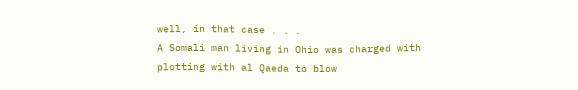well, in that case . . .
A Somali man living in Ohio was charged with plotting with al Qaeda to blow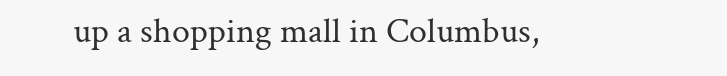up a shopping mall in Columbus,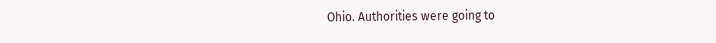Ohio. Authorities were going to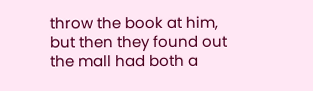throw the book at him, but then they found out the mall had both a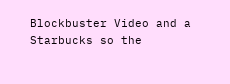Blockbuster Video and a Starbucks so the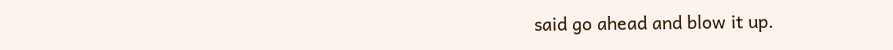said go ahead and blow it up.